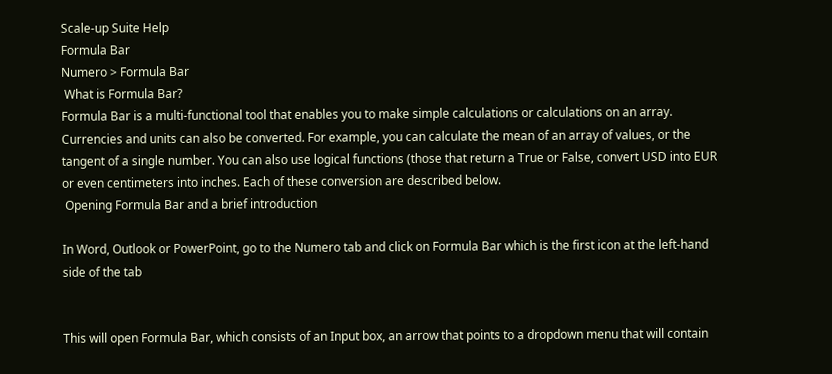Scale-up Suite Help
Formula Bar
Numero > Formula Bar
 What is Formula Bar?
Formula Bar is a multi-functional tool that enables you to make simple calculations or calculations on an array. Currencies and units can also be converted. For example, you can calculate the mean of an array of values, or the tangent of a single number. You can also use logical functions (those that return a True or False, convert USD into EUR or even centimeters into inches. Each of these conversion are described below.
 Opening Formula Bar and a brief introduction

In Word, Outlook or PowerPoint, go to the Numero tab and click on Formula Bar which is the first icon at the left-hand side of the tab


This will open Formula Bar, which consists of an Input box, an arrow that points to a dropdown menu that will contain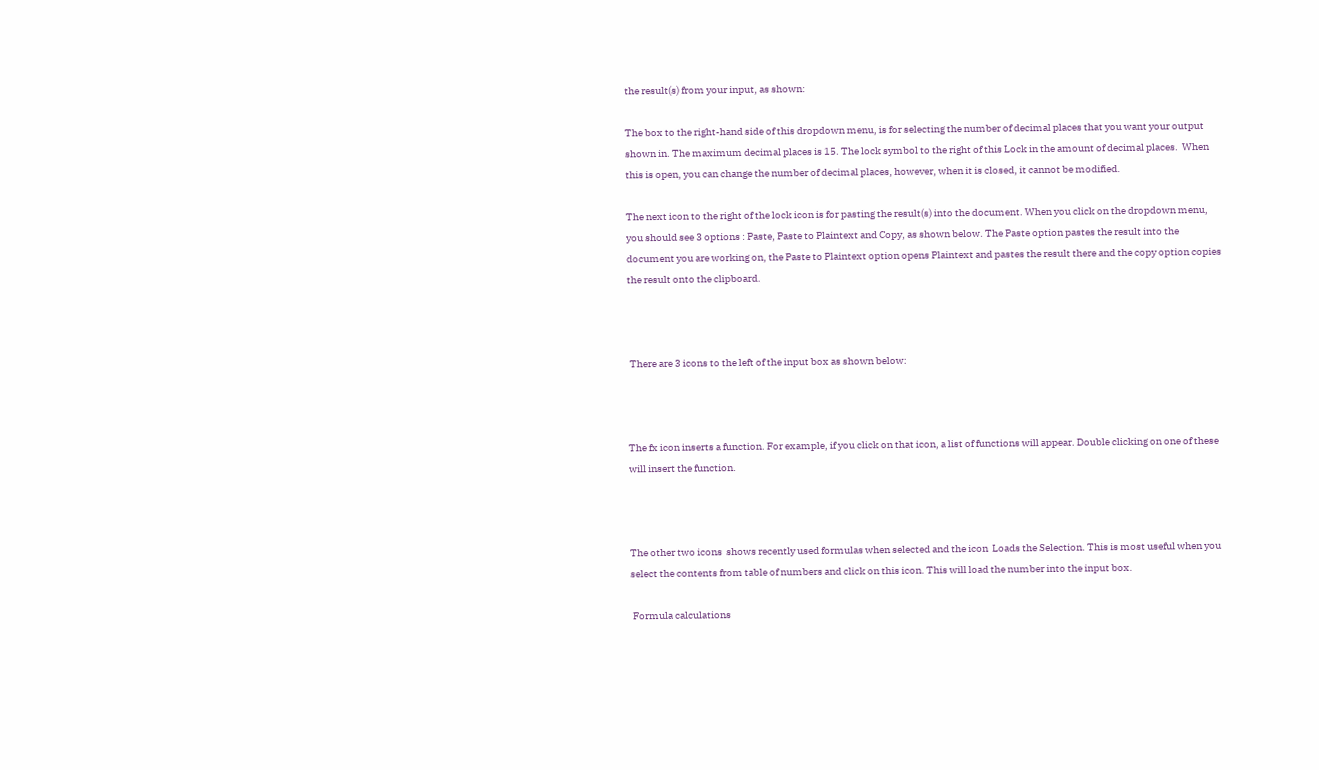the result(s) from your input, as shown:

The box to the right-hand side of this dropdown menu, is for selecting the number of decimal places that you want your output shown in. The maximum decimal places is 15. The lock symbol to the right of this Lock in the amount of decimal places.  When this is open, you can change the number of decimal places, however, when it is closed, it cannot be modified.

The next icon to the right of the lock icon is for pasting the result(s) into the document. When you click on the dropdown menu, you should see 3 options : Paste, Paste to Plaintext and Copy, as shown below. The Paste option pastes the result into the document you are working on, the Paste to Plaintext option opens Plaintext and pastes the result there and the copy option copies the result onto the clipboard.



 There are 3 icons to the left of the input box as shown below:



The fx icon inserts a function. For example, if you click on that icon, a list of functions will appear. Double clicking on one of these will insert the function.



The other two icons  shows recently used formulas when selected and the icon  Loads the Selection. This is most useful when you select the contents from table of numbers and click on this icon. This will load the number into the input box.

 Formula calculations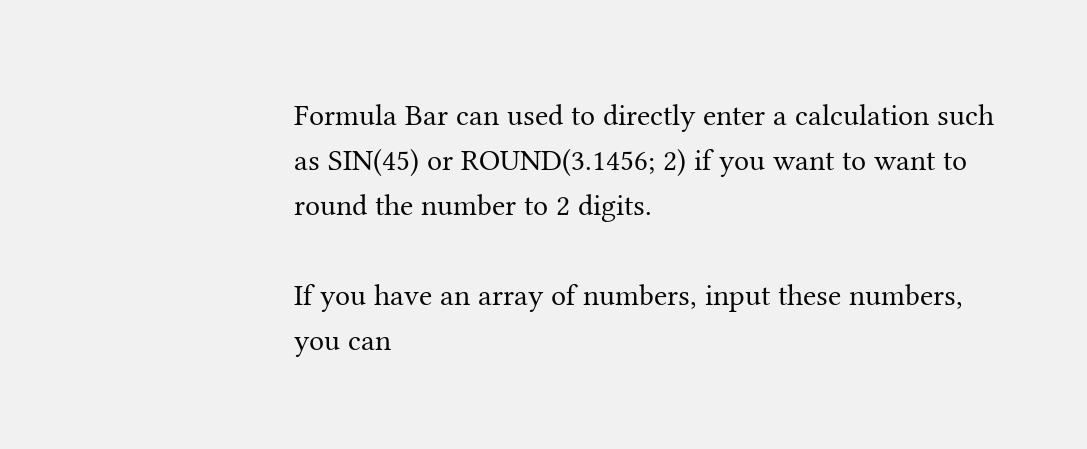Formula Bar can used to directly enter a calculation such as SIN(45) or ROUND(3.1456; 2) if you want to want to round the number to 2 digits.

If you have an array of numbers, input these numbers, you can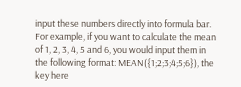input these numbers directly into formula bar. For example, if you want to calculate the mean of 1, 2, 3, 4, 5 and 6, you would input them in the following format: MEAN({1;2;3;4;5;6}), the key here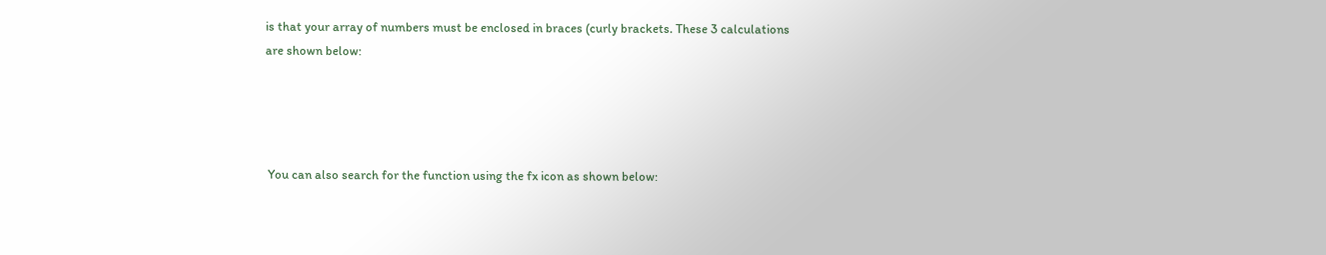is that your array of numbers must be enclosed in braces (curly brackets. These 3 calculations are shown below:




 You can also search for the function using the fx icon as shown below: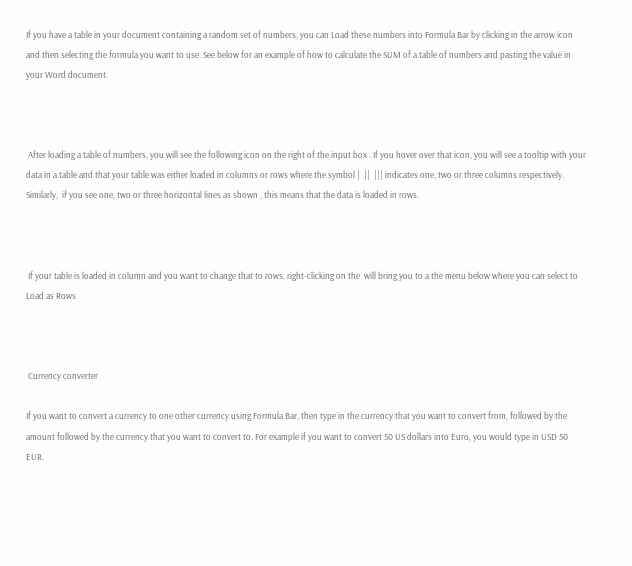If you have a table in your document containing a random set of numbers, you can Load these numbers into Formula Bar by clicking in the arrow icon  and then selecting the formula you want to use. See below for an example of how to calculate the SUM of a table of numbers and pasting the value in your Word document.



 After loading a table of numbers, you will see the following icon on the right of the input box . If you hover over that icon, you will see a tooltip with your data in a table and that your table was either loaded in columns or rows where the symbol |  ||  ||| indicates one, two or three columns respectively. Similarly,  if you see one, two or three horizontal lines as shown , this means that the data is loaded in rows.



 If your table is loaded in column and you want to change that to rows, right-clicking on the  will bring you to a the menu below where you can select to Load as Rows



 Currency converter

If you want to convert a currency to one other currency using Formula Bar, then type in the currency that you want to convert from, followed by the amount followed by the currency that you want to convert to. For example if you want to convert 50 US dollars into Euro, you would type in USD 50 EUR.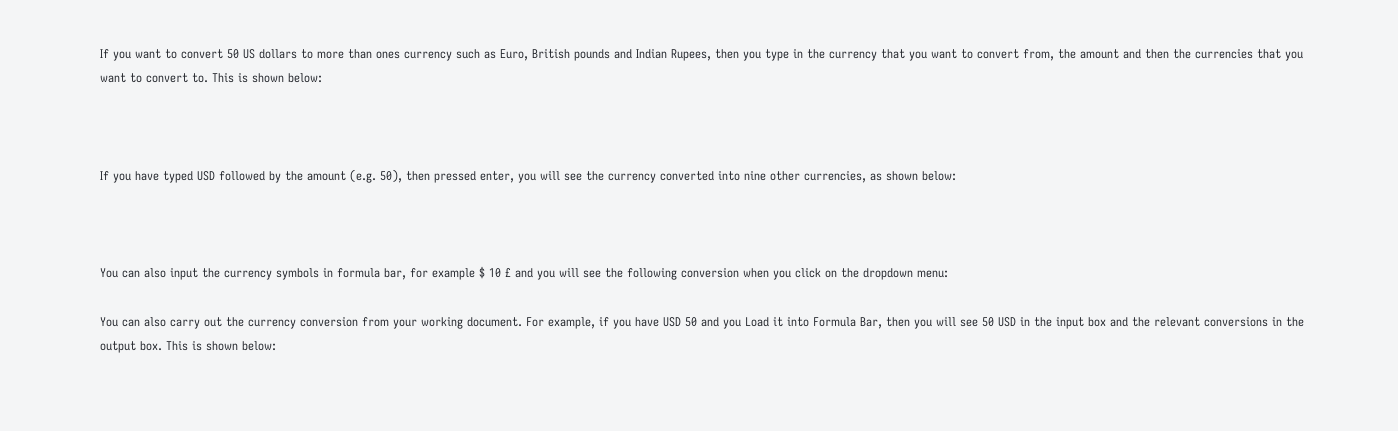If you want to convert 50 US dollars to more than ones currency such as Euro, British pounds and Indian Rupees, then you type in the currency that you want to convert from, the amount and then the currencies that you want to convert to. This is shown below:



If you have typed USD followed by the amount (e.g. 50), then pressed enter, you will see the currency converted into nine other currencies, as shown below:



You can also input the currency symbols in formula bar, for example $ 10 £ and you will see the following conversion when you click on the dropdown menu:

You can also carry out the currency conversion from your working document. For example, if you have USD 50 and you Load it into Formula Bar, then you will see 50 USD in the input box and the relevant conversions in the output box. This is shown below: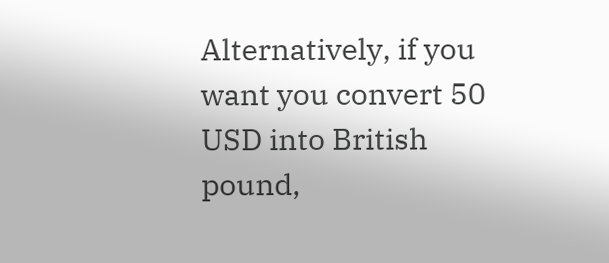Alternatively, if you want you convert 50 USD into British pound,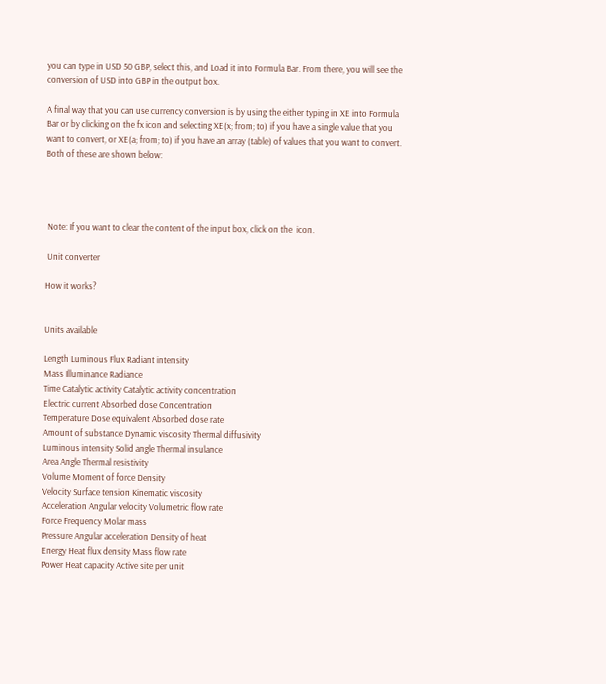you can type in USD 50 GBP, select this, and Load it into Formula Bar. From there, you will see the conversion of USD into GBP in the output box.

A final way that you can use currency conversion is by using the either typing in XE into Formula Bar or by clicking on the fx icon and selecting XE(x; from; to) if you have a single value that you want to convert, or XE(a; from; to) if you have an array (table) of values that you want to convert. Both of these are shown below:




 Note: If you want to clear the content of the input box, click on the  icon.

 Unit converter

How it works?


Units available

Length Luminous Flux Radiant intensity
Mass Illuminance Radiance
Time Catalytic activity Catalytic activity concentration
Electric current Absorbed dose Concentration
Temperature Dose equivalent Absorbed dose rate
Amount of substance Dynamic viscosity Thermal diffusivity
Luminous intensity Solid angle Thermal insulance
Area Angle Thermal resistivity
Volume Moment of force Density
Velocity Surface tension Kinematic viscosity
Acceleration Angular velocity Volumetric flow rate
Force Frequency Molar mass
Pressure Angular acceleration Density of heat
Energy Heat flux density Mass flow rate
Power Heat capacity Active site per unit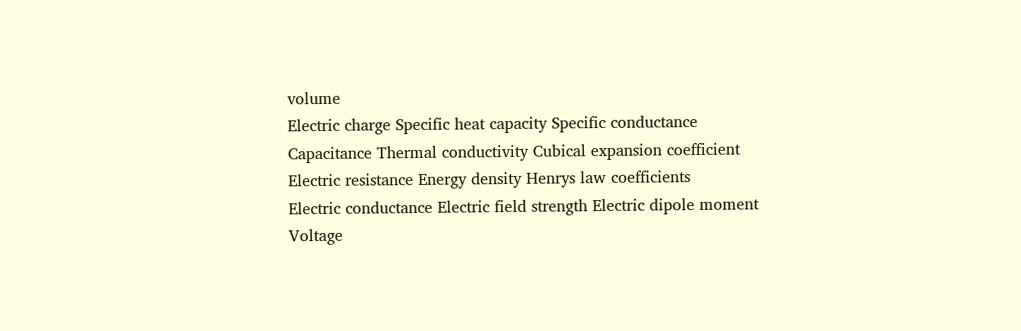volume
Electric charge Specific heat capacity Specific conductance
Capacitance Thermal conductivity Cubical expansion coefficient
Electric resistance Energy density Henrys law coefficients
Electric conductance Electric field strength Electric dipole moment
Voltage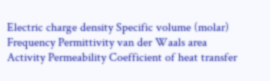Electric charge density Specific volume (molar)
Frequency Permittivity van der Waals area
Activity Permeability Coefficient of heat transfer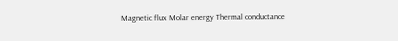Magnetic flux Molar energy Thermal conductance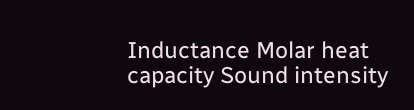Inductance Molar heat capacity Sound intensity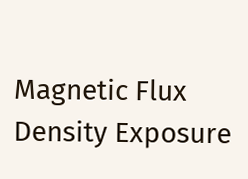Magnetic Flux Density Exposure